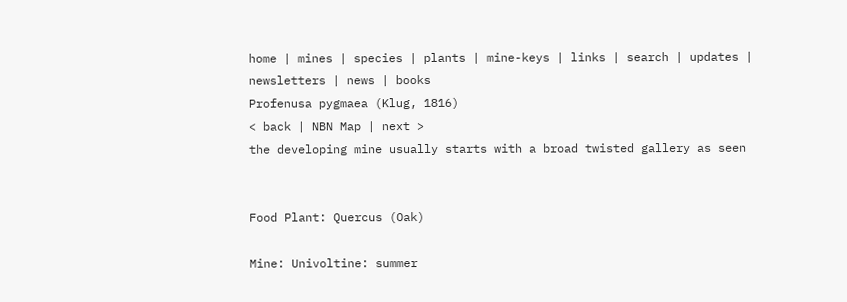home | mines | species | plants | mine-keys | links | search | updates | newsletters | news | books
Profenusa pygmaea (Klug, 1816)
< back | NBN Map | next >
the developing mine usually starts with a broad twisted gallery as seen


Food Plant: Quercus (Oak)

Mine: Univoltine: summer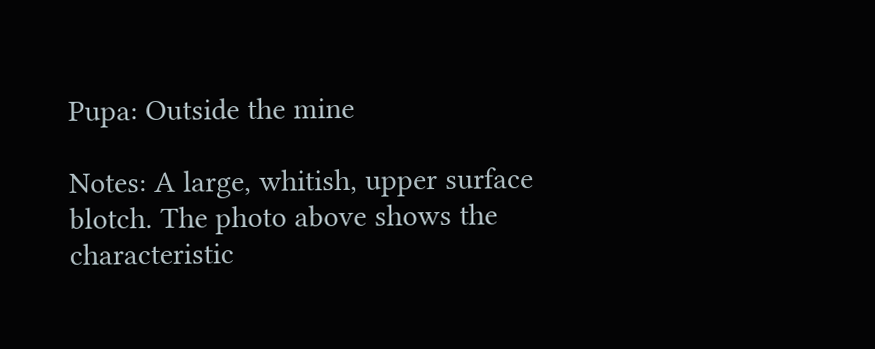Pupa: Outside the mine

Notes: A large, whitish, upper surface blotch. The photo above shows the characteristic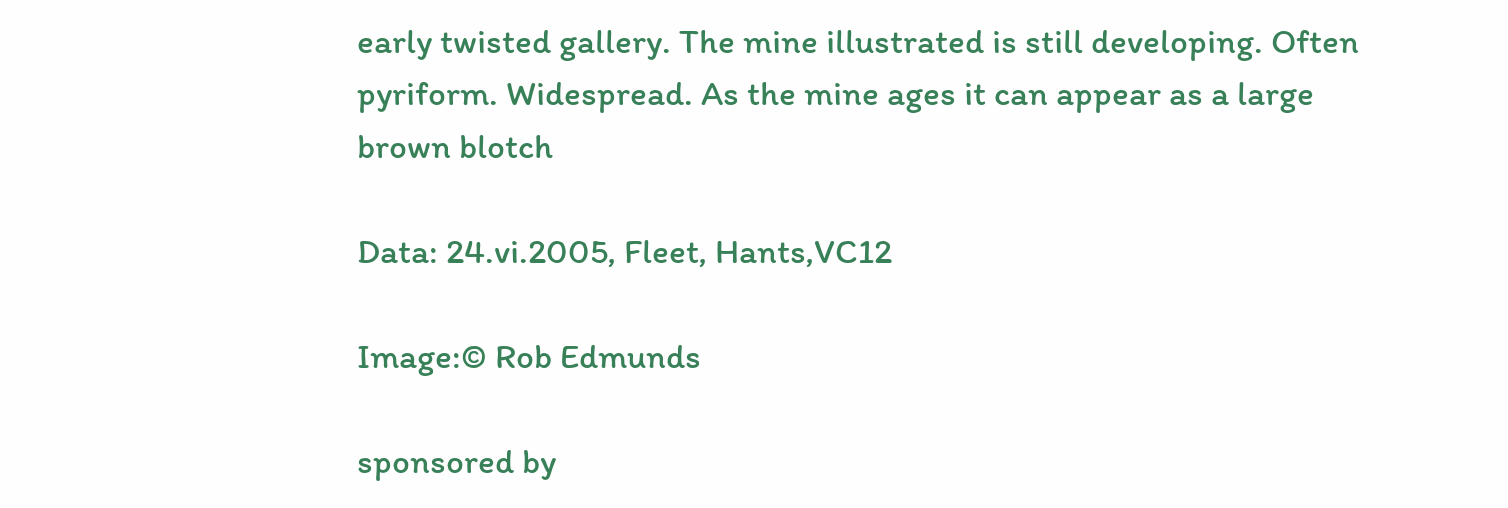early twisted gallery. The mine illustrated is still developing. Often pyriform. Widespread. As the mine ages it can appear as a large brown blotch

Data: 24.vi.2005, Fleet, Hants,VC12

Image:© Rob Edmunds

sponsored by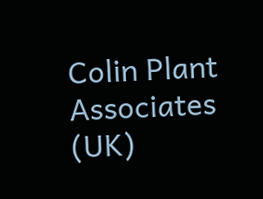Colin Plant Associates (UK)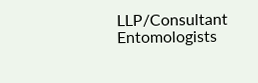LLP/Consultant Entomologists